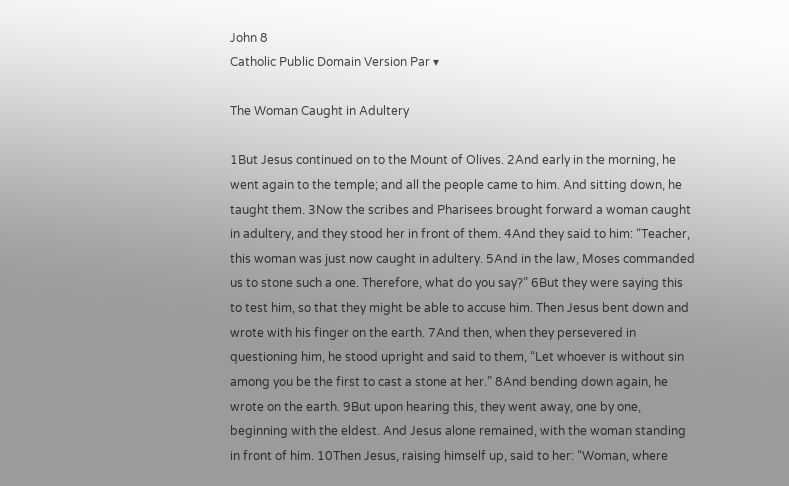John 8
Catholic Public Domain Version Par ▾

The Woman Caught in Adultery

1But Jesus continued on to the Mount of Olives. 2And early in the morning, he went again to the temple; and all the people came to him. And sitting down, he taught them. 3Now the scribes and Pharisees brought forward a woman caught in adultery, and they stood her in front of them. 4And they said to him: “Teacher, this woman was just now caught in adultery. 5And in the law, Moses commanded us to stone such a one. Therefore, what do you say?” 6But they were saying this to test him, so that they might be able to accuse him. Then Jesus bent down and wrote with his finger on the earth. 7And then, when they persevered in questioning him, he stood upright and said to them, “Let whoever is without sin among you be the first to cast a stone at her.” 8And bending down again, he wrote on the earth. 9But upon hearing this, they went away, one by one, beginning with the eldest. And Jesus alone remained, with the woman standing in front of him. 10Then Jesus, raising himself up, said to her: “Woman, where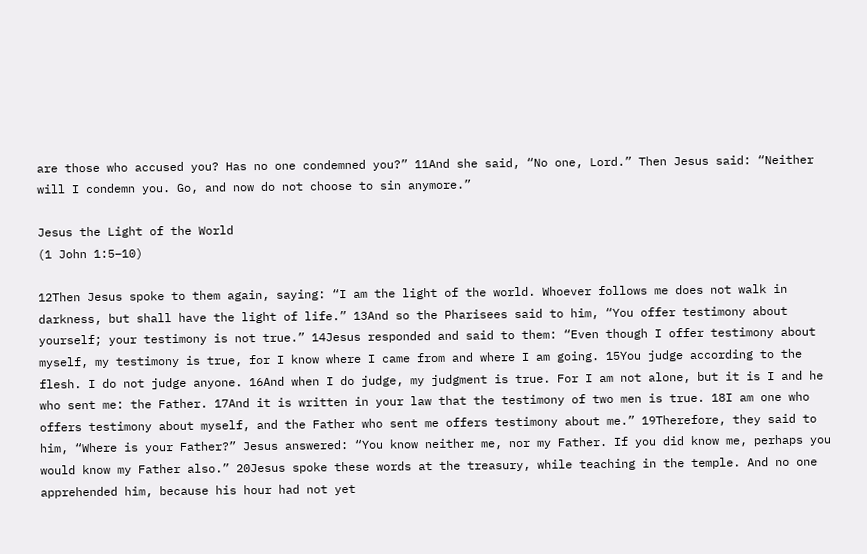are those who accused you? Has no one condemned you?” 11And she said, “No one, Lord.” Then Jesus said: “Neither will I condemn you. Go, and now do not choose to sin anymore.”

Jesus the Light of the World
(1 John 1:5–10)

12Then Jesus spoke to them again, saying: “I am the light of the world. Whoever follows me does not walk in darkness, but shall have the light of life.” 13And so the Pharisees said to him, “You offer testimony about yourself; your testimony is not true.” 14Jesus responded and said to them: “Even though I offer testimony about myself, my testimony is true, for I know where I came from and where I am going. 15You judge according to the flesh. I do not judge anyone. 16And when I do judge, my judgment is true. For I am not alone, but it is I and he who sent me: the Father. 17And it is written in your law that the testimony of two men is true. 18I am one who offers testimony about myself, and the Father who sent me offers testimony about me.” 19Therefore, they said to him, “Where is your Father?” Jesus answered: “You know neither me, nor my Father. If you did know me, perhaps you would know my Father also.” 20Jesus spoke these words at the treasury, while teaching in the temple. And no one apprehended him, because his hour had not yet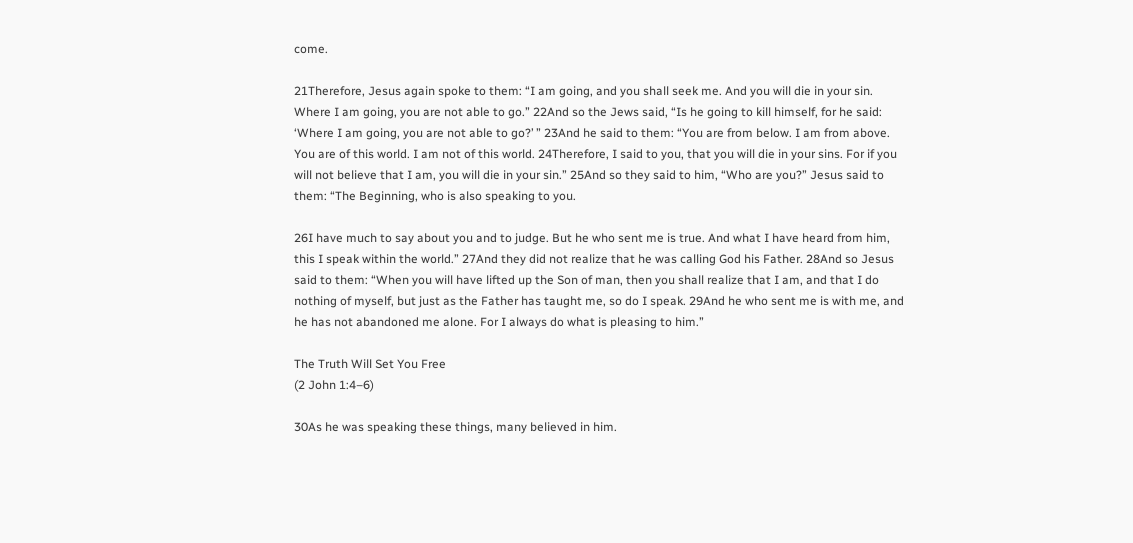come.

21Therefore, Jesus again spoke to them: “I am going, and you shall seek me. And you will die in your sin. Where I am going, you are not able to go.” 22And so the Jews said, “Is he going to kill himself, for he said: ‘Where I am going, you are not able to go?’ ” 23And he said to them: “You are from below. I am from above. You are of this world. I am not of this world. 24Therefore, I said to you, that you will die in your sins. For if you will not believe that I am, you will die in your sin.” 25And so they said to him, “Who are you?” Jesus said to them: “The Beginning, who is also speaking to you.

26I have much to say about you and to judge. But he who sent me is true. And what I have heard from him, this I speak within the world.” 27And they did not realize that he was calling God his Father. 28And so Jesus said to them: “When you will have lifted up the Son of man, then you shall realize that I am, and that I do nothing of myself, but just as the Father has taught me, so do I speak. 29And he who sent me is with me, and he has not abandoned me alone. For I always do what is pleasing to him.”

The Truth Will Set You Free
(2 John 1:4–6)

30As he was speaking these things, many believed in him.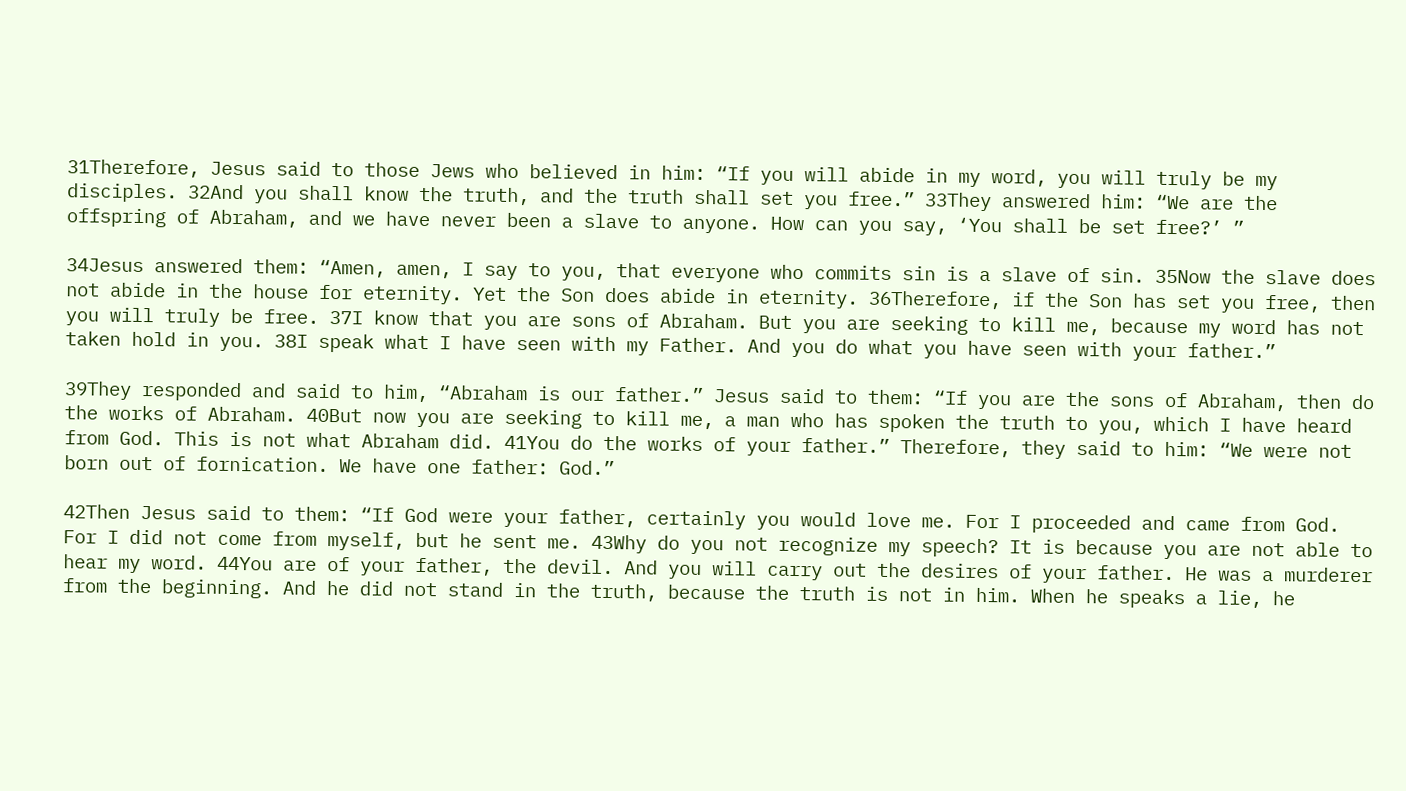31Therefore, Jesus said to those Jews who believed in him: “If you will abide in my word, you will truly be my disciples. 32And you shall know the truth, and the truth shall set you free.” 33They answered him: “We are the offspring of Abraham, and we have never been a slave to anyone. How can you say, ‘You shall be set free?’ ”

34Jesus answered them: “Amen, amen, I say to you, that everyone who commits sin is a slave of sin. 35Now the slave does not abide in the house for eternity. Yet the Son does abide in eternity. 36Therefore, if the Son has set you free, then you will truly be free. 37I know that you are sons of Abraham. But you are seeking to kill me, because my word has not taken hold in you. 38I speak what I have seen with my Father. And you do what you have seen with your father.”

39They responded and said to him, “Abraham is our father.” Jesus said to them: “If you are the sons of Abraham, then do the works of Abraham. 40But now you are seeking to kill me, a man who has spoken the truth to you, which I have heard from God. This is not what Abraham did. 41You do the works of your father.” Therefore, they said to him: “We were not born out of fornication. We have one father: God.”

42Then Jesus said to them: “If God were your father, certainly you would love me. For I proceeded and came from God. For I did not come from myself, but he sent me. 43Why do you not recognize my speech? It is because you are not able to hear my word. 44You are of your father, the devil. And you will carry out the desires of your father. He was a murderer from the beginning. And he did not stand in the truth, because the truth is not in him. When he speaks a lie, he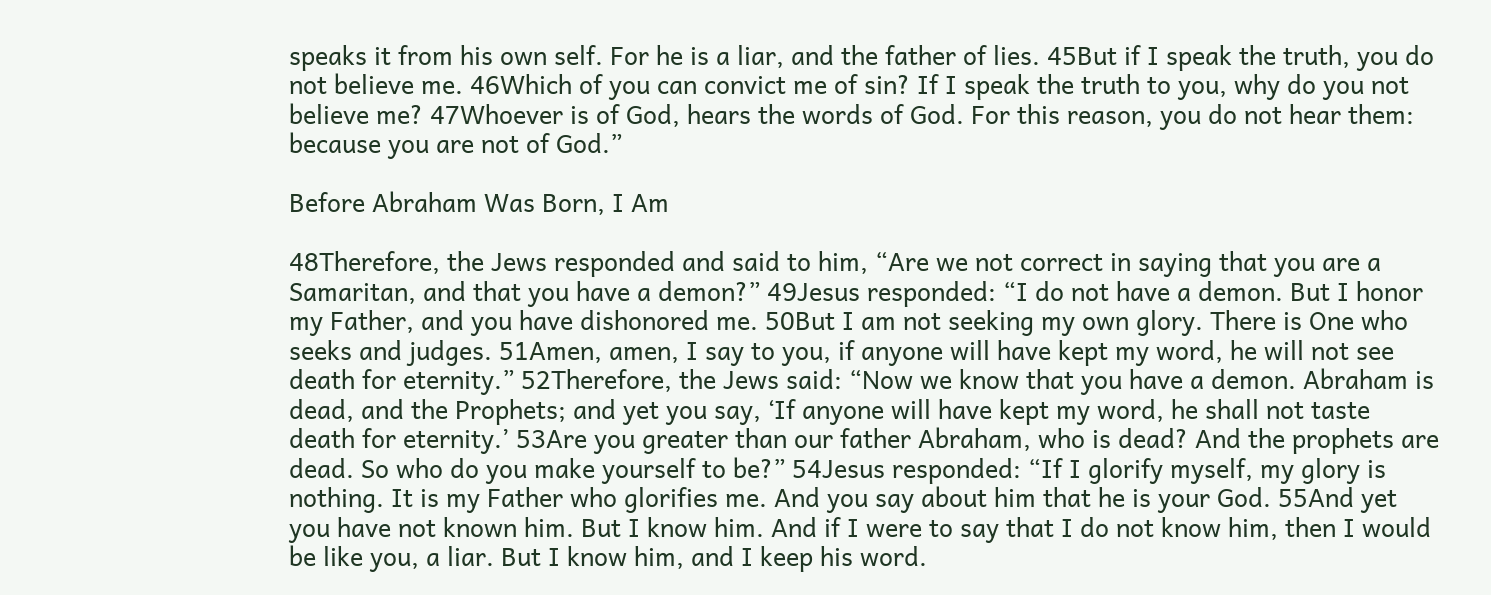speaks it from his own self. For he is a liar, and the father of lies. 45But if I speak the truth, you do not believe me. 46Which of you can convict me of sin? If I speak the truth to you, why do you not believe me? 47Whoever is of God, hears the words of God. For this reason, you do not hear them: because you are not of God.”

Before Abraham Was Born, I Am

48Therefore, the Jews responded and said to him, “Are we not correct in saying that you are a Samaritan, and that you have a demon?” 49Jesus responded: “I do not have a demon. But I honor my Father, and you have dishonored me. 50But I am not seeking my own glory. There is One who seeks and judges. 51Amen, amen, I say to you, if anyone will have kept my word, he will not see death for eternity.” 52Therefore, the Jews said: “Now we know that you have a demon. Abraham is dead, and the Prophets; and yet you say, ‘If anyone will have kept my word, he shall not taste death for eternity.’ 53Are you greater than our father Abraham, who is dead? And the prophets are dead. So who do you make yourself to be?” 54Jesus responded: “If I glorify myself, my glory is nothing. It is my Father who glorifies me. And you say about him that he is your God. 55And yet you have not known him. But I know him. And if I were to say that I do not know him, then I would be like you, a liar. But I know him, and I keep his word.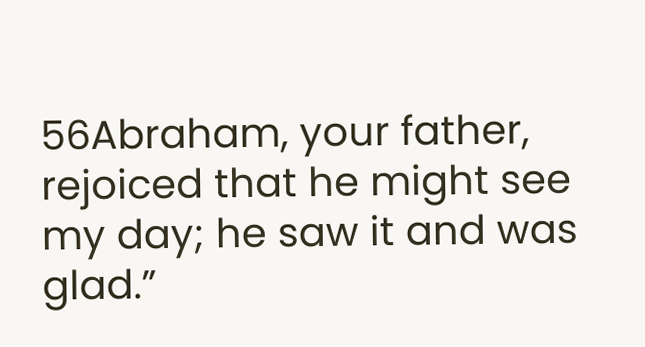56Abraham, your father, rejoiced that he might see my day; he saw it and was glad.”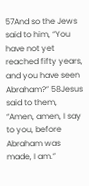57And so the Jews said to him, “You have not yet reached fifty years, and you have seen Abraham?” 58Jesus said to them, “Amen, amen, I say to you, before Abraham was made, I am.”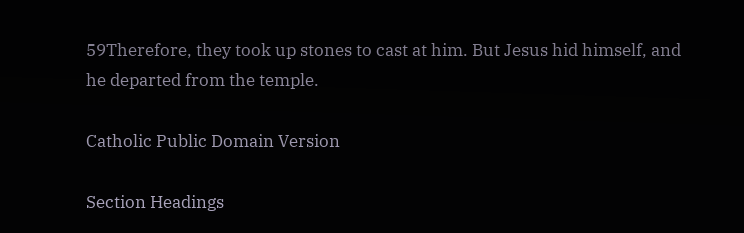59Therefore, they took up stones to cast at him. But Jesus hid himself, and he departed from the temple.

Catholic Public Domain Version

Section Headings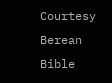Courtesy Berean Bible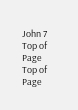John 7
Top of Page
Top of Page